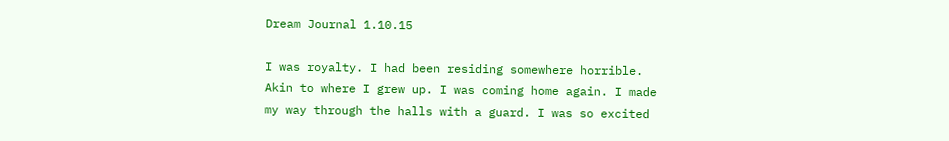Dream Journal 1.10.15

I was royalty. I had been residing somewhere horrible. Akin to where I grew up. I was coming home again. I made my way through the halls with a guard. I was so excited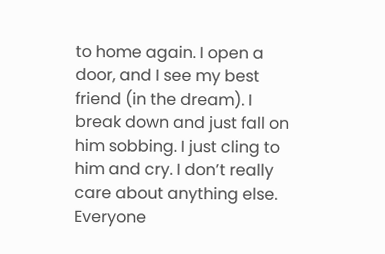to home again. I open a door, and I see my best friend (in the dream). I break down and just fall on him sobbing. I just cling to him and cry. I don’t really care about anything else. Everyone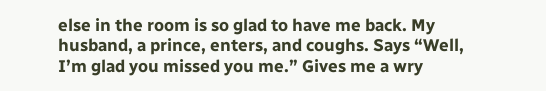else in the room is so glad to have me back. My husband, a prince, enters, and coughs. Says “Well, I’m glad you missed you me.” Gives me a wry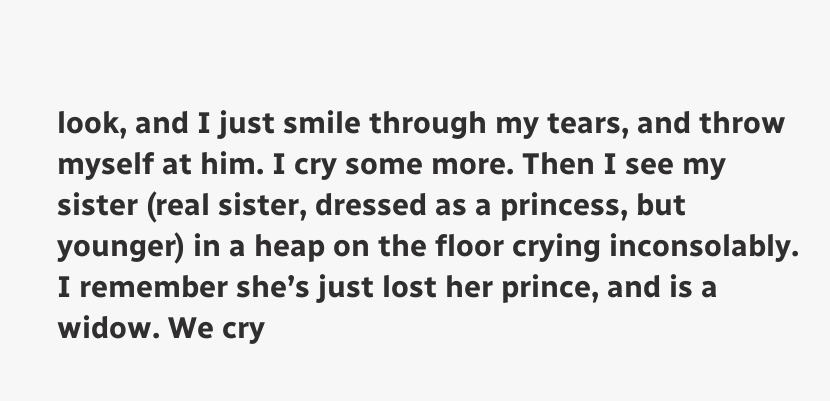look, and I just smile through my tears, and throw myself at him. I cry some more. Then I see my sister (real sister, dressed as a princess, but younger) in a heap on the floor crying inconsolably. I remember she’s just lost her prince, and is a widow. We cry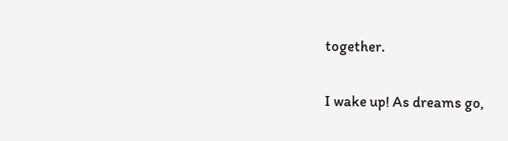together.

I wake up! As dreams go,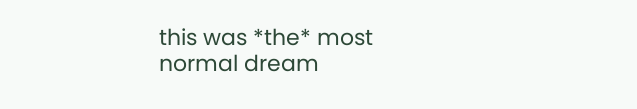this was *the* most normal dream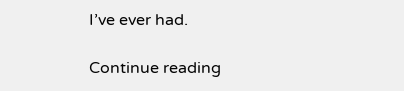I’ve ever had.

Continue reading